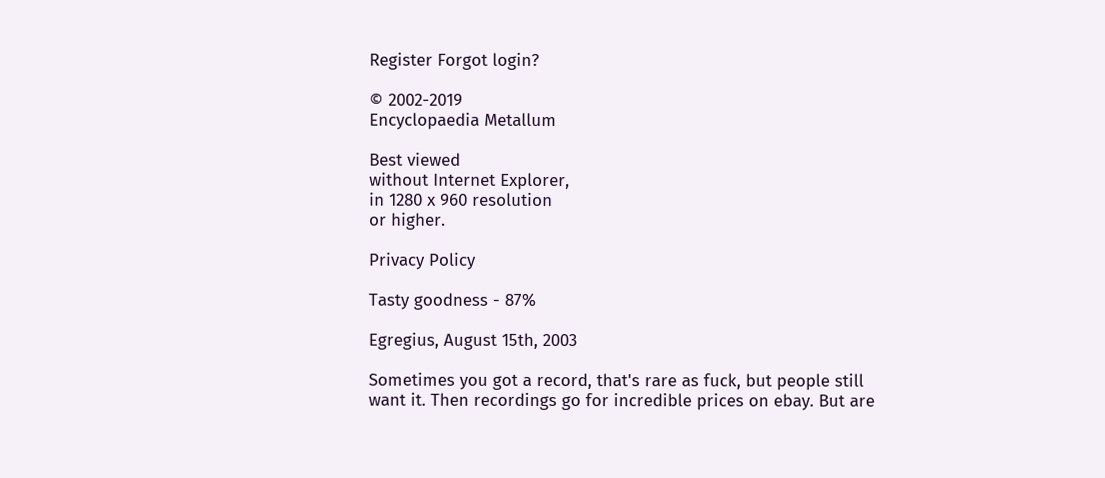Register Forgot login?

© 2002-2019
Encyclopaedia Metallum

Best viewed
without Internet Explorer,
in 1280 x 960 resolution
or higher.

Privacy Policy

Tasty goodness - 87%

Egregius, August 15th, 2003

Sometimes you got a record, that's rare as fuck, but people still want it. Then recordings go for incredible prices on ebay. But are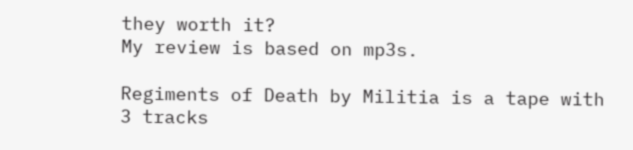they worth it?
My review is based on mp3s.

Regiments of Death by Militia is a tape with 3 tracks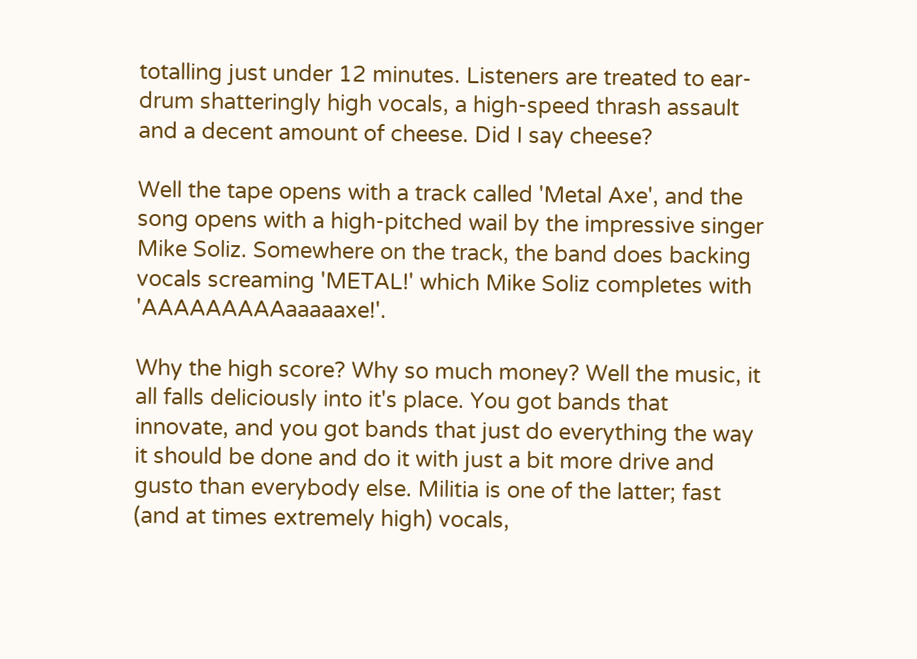totalling just under 12 minutes. Listeners are treated to ear-drum shatteringly high vocals, a high-speed thrash assault and a decent amount of cheese. Did I say cheese?

Well the tape opens with a track called 'Metal Axe', and the song opens with a high-pitched wail by the impressive singer Mike Soliz. Somewhere on the track, the band does backing vocals screaming 'METAL!' which Mike Soliz completes with 'AAAAAAAAAaaaaaxe!'.

Why the high score? Why so much money? Well the music, it all falls deliciously into it's place. You got bands that innovate, and you got bands that just do everything the way it should be done and do it with just a bit more drive and gusto than everybody else. Militia is one of the latter; fast (and at times extremely high) vocals,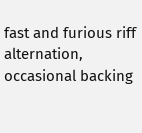fast and furious riff alternation, occasional backing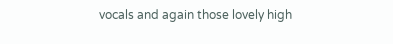vocals and again those lovely high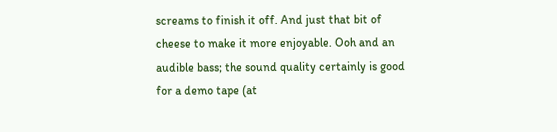screams to finish it off. And just that bit of cheese to make it more enjoyable. Ooh and an audible bass; the sound quality certainly is good for a demo tape (at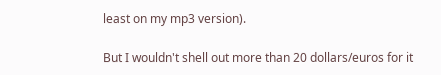least on my mp3 version).

But I wouldn't shell out more than 20 dollars/euros for it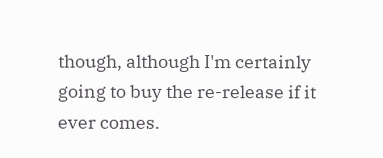though, although I'm certainly going to buy the re-release if it ever comes.